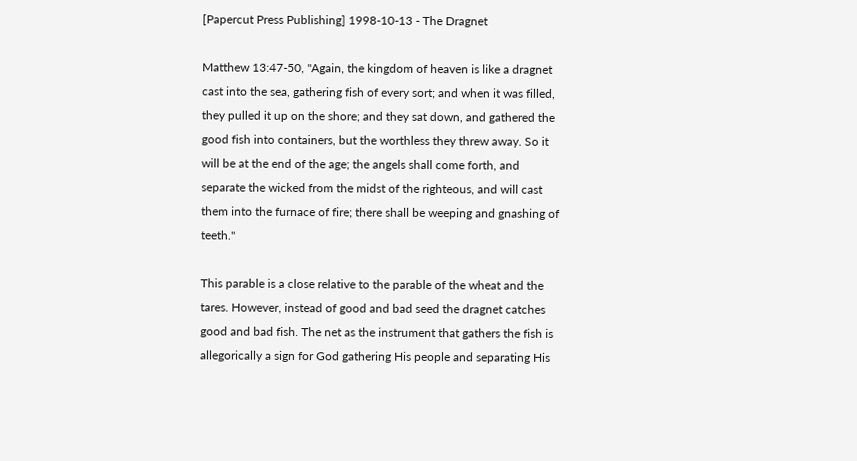[Papercut Press Publishing] 1998-10-13 - The Dragnet

Matthew 13:47-50, "Again, the kingdom of heaven is like a dragnet cast into the sea, gathering fish of every sort; and when it was filled, they pulled it up on the shore; and they sat down, and gathered the good fish into containers, but the worthless they threw away. So it will be at the end of the age; the angels shall come forth, and separate the wicked from the midst of the righteous, and will cast them into the furnace of fire; there shall be weeping and gnashing of teeth."

This parable is a close relative to the parable of the wheat and the tares. However, instead of good and bad seed the dragnet catches good and bad fish. The net as the instrument that gathers the fish is allegorically a sign for God gathering His people and separating His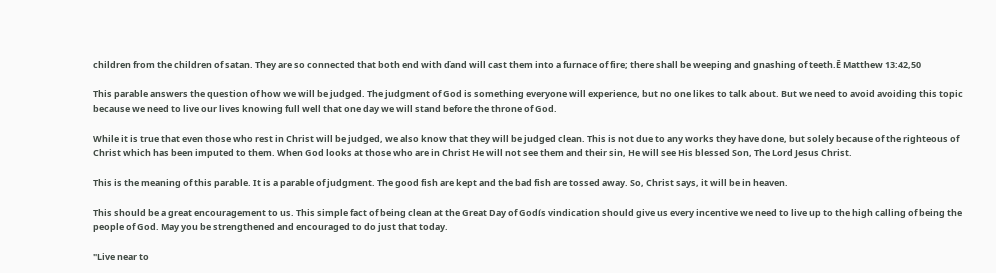children from the children of satan. They are so connected that both end with ďand will cast them into a furnace of fire; there shall be weeping and gnashing of teeth.Ē Matthew 13:42,50

This parable answers the question of how we will be judged. The judgment of God is something everyone will experience, but no one likes to talk about. But we need to avoid avoiding this topic because we need to live our lives knowing full well that one day we will stand before the throne of God.

While it is true that even those who rest in Christ will be judged, we also know that they will be judged clean. This is not due to any works they have done, but solely because of the righteous of Christ which has been imputed to them. When God looks at those who are in Christ He will not see them and their sin, He will see His blessed Son, The Lord Jesus Christ.

This is the meaning of this parable. It is a parable of judgment. The good fish are kept and the bad fish are tossed away. So, Christ says, it will be in heaven.

This should be a great encouragement to us. This simple fact of being clean at the Great Day of Godís vindication should give us every incentive we need to live up to the high calling of being the people of God. May you be strengthened and encouraged to do just that today.

"Live near to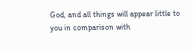God, and all things will appear little to you in comparison with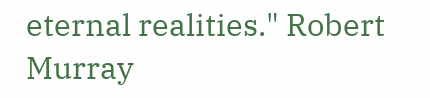eternal realities." Robert Murray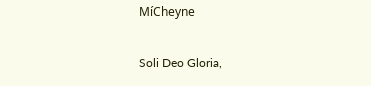MíCheyne

Soli Deo Gloria,